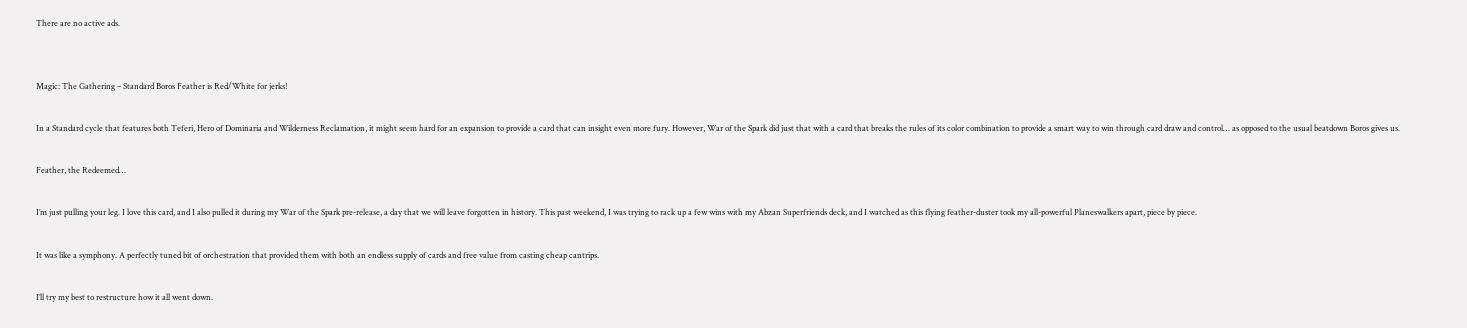There are no active ads.


Magic: The Gathering – Standard Boros Feather is Red/White for jerks!

In a Standard cycle that features both Teferi, Hero of Dominaria and Wilderness Reclamation, it might seem hard for an expansion to provide a card that can insight even more fury. However, War of the Spark did just that with a card that breaks the rules of its color combination to provide a smart way to win through card draw and control… as opposed to the usual beatdown Boros gives us.

Feather, the Redeemed…

I’m just pulling your leg. I love this card, and I also pulled it during my War of the Spark pre-release, a day that we will leave forgotten in history. This past weekend, I was trying to rack up a few wins with my Abzan Superfriends deck, and I watched as this flying feather-duster took my all-powerful Planeswalkers apart, piece by piece.

It was like a symphony. A perfectly tuned bit of orchestration that provided them with both an endless supply of cards and free value from casting cheap cantrips.

I’ll try my best to restructure how it all went down.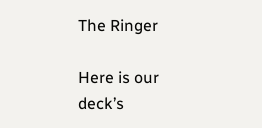The Ringer

Here is our deck’s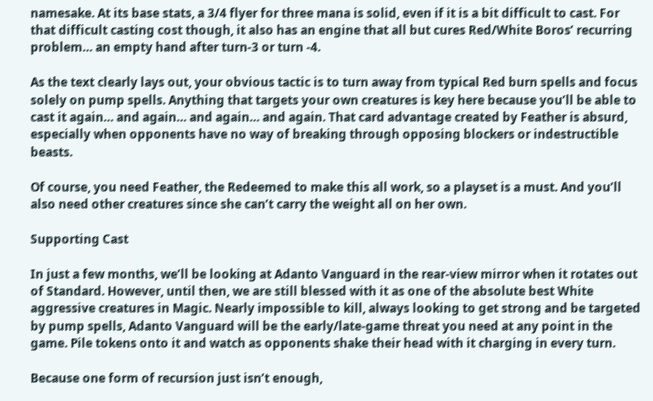namesake. At its base stats, a 3/4 flyer for three mana is solid, even if it is a bit difficult to cast. For that difficult casting cost though, it also has an engine that all but cures Red/White Boros’ recurring problem… an empty hand after turn-3 or turn -4.

As the text clearly lays out, your obvious tactic is to turn away from typical Red burn spells and focus solely on pump spells. Anything that targets your own creatures is key here because you’ll be able to cast it again… and again… and again… and again. That card advantage created by Feather is absurd, especially when opponents have no way of breaking through opposing blockers or indestructible beasts.

Of course, you need Feather, the Redeemed to make this all work, so a playset is a must. And you’ll also need other creatures since she can’t carry the weight all on her own.

Supporting Cast

In just a few months, we’ll be looking at Adanto Vanguard in the rear-view mirror when it rotates out of Standard. However, until then, we are still blessed with it as one of the absolute best White aggressive creatures in Magic. Nearly impossible to kill, always looking to get strong and be targeted by pump spells, Adanto Vanguard will be the early/late-game threat you need at any point in the game. Pile tokens onto it and watch as opponents shake their head with it charging in every turn.

Because one form of recursion just isn’t enough,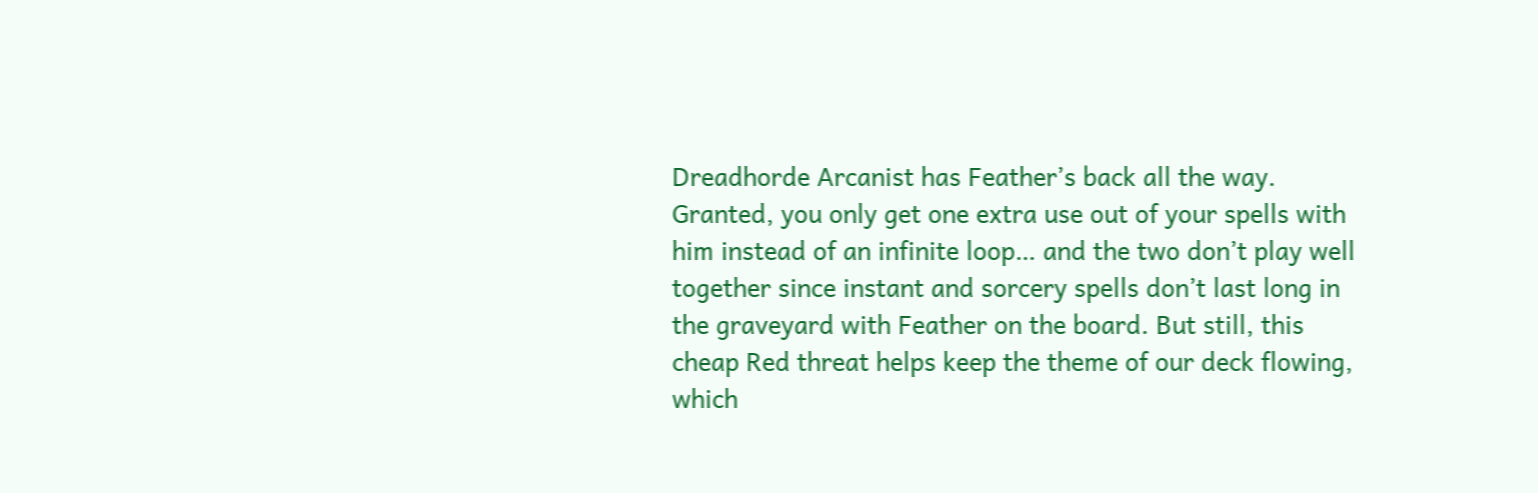Dreadhorde Arcanist has Feather’s back all the way. Granted, you only get one extra use out of your spells with him instead of an infinite loop… and the two don’t play well together since instant and sorcery spells don’t last long in the graveyard with Feather on the board. But still, this cheap Red threat helps keep the theme of our deck flowing, which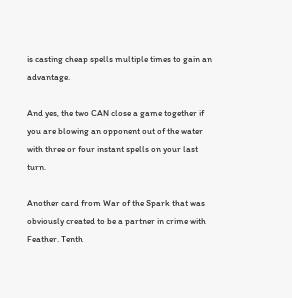is casting cheap spells multiple times to gain an advantage.

And yes, the two CAN close a game together if you are blowing an opponent out of the water with three or four instant spells on your last turn.

Another card from War of the Spark that was obviously created to be a partner in crime with Feather. Tenth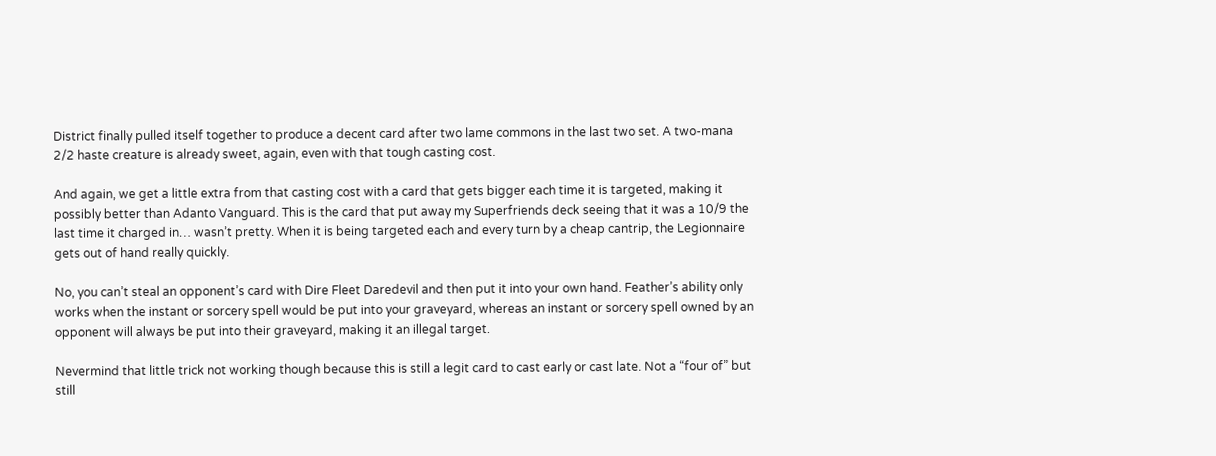District finally pulled itself together to produce a decent card after two lame commons in the last two set. A two-mana 2/2 haste creature is already sweet, again, even with that tough casting cost.

And again, we get a little extra from that casting cost with a card that gets bigger each time it is targeted, making it possibly better than Adanto Vanguard. This is the card that put away my Superfriends deck seeing that it was a 10/9 the last time it charged in… wasn’t pretty. When it is being targeted each and every turn by a cheap cantrip, the Legionnaire gets out of hand really quickly.

No, you can’t steal an opponent’s card with Dire Fleet Daredevil and then put it into your own hand. Feather’s ability only works when the instant or sorcery spell would be put into your graveyard, whereas an instant or sorcery spell owned by an opponent will always be put into their graveyard, making it an illegal target.

Nevermind that little trick not working though because this is still a legit card to cast early or cast late. Not a “four of” but still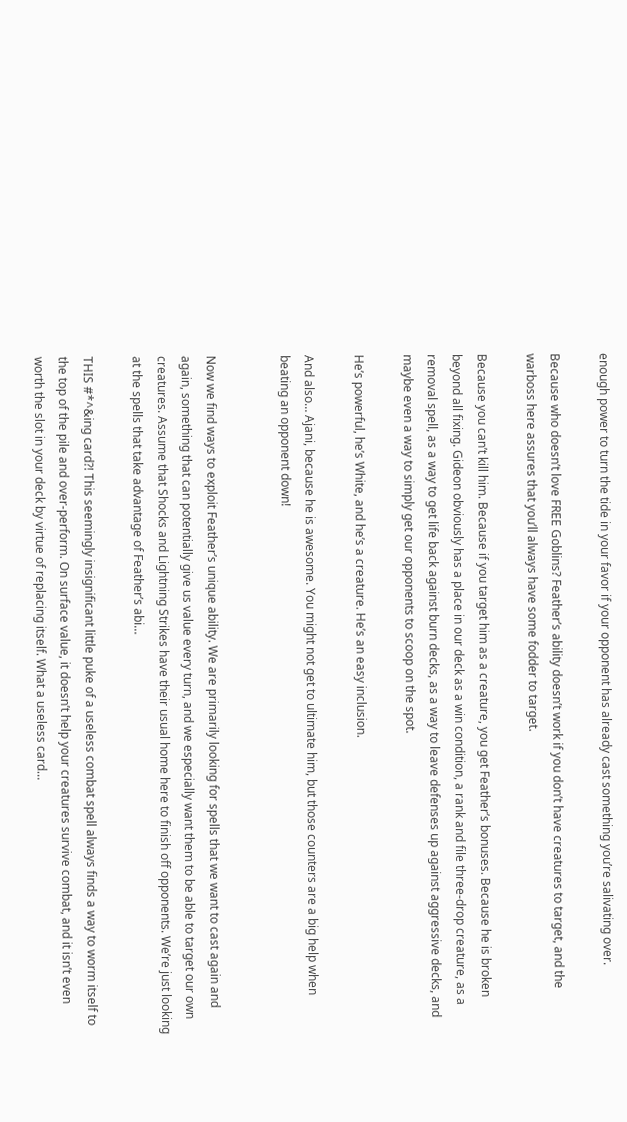enough power to turn the tide in your favor if your opponent has already cast something you’re salivating over.

Because who doesn’t love FREE Goblins? Feather’s ability doesn’t work if you don’t have creatures to target, and the warboss here assures that you’ll always have some fodder to target.

Because you can’t kill him. Because if you target him as a creature, you get Feather’s bonuses. Because he is broken beyond all fixing. Gideon obviously has a place in our deck as a win condition, a rank and file three-drop creature, as a removal spell, as a way to get life back against burn decks, as a way to leave defenses up against aggressive decks, and maybe even a way to simply get our opponents to scoop on the spot.

He’s powerful, he’s White, and he’s a creature. He’s an easy inclusion.

And also… Ajani, because he is awesome. You might not get to ultimate him, but those counters are a big help when beating an opponent down!


Now we find ways to exploit Feather’s unique ability. We are primarily looking for spells that we want to cast again and again, something that can potentially give us value every turn, and we especially want them to be able to target our own creatures. Assume that Shocks and Lightning Strikes have their usual home here to finish off opponents. We’re just looking at the spells that take advantage of Feather’s abi…

THIS #*^&ing card?! This seemingly insignificant little puke of a useless combat spell always finds a way to worm itself to the top of the pile and over-perform. On surface value, it doesn’t help your creatures survive combat, and it isn’t even worth the slot in your deck by virtue of replacing itself. What a useless card…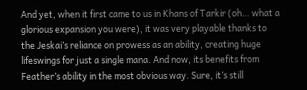And yet, when it first came to us in Khans of Tarkir (oh… what a glorious expansion you were), it was very playable thanks to the Jeskai’s reliance on prowess as an ability, creating huge lifeswings for just a single mana. And now, its benefits from Feather’s ability in the most obvious way. Sure, it’s still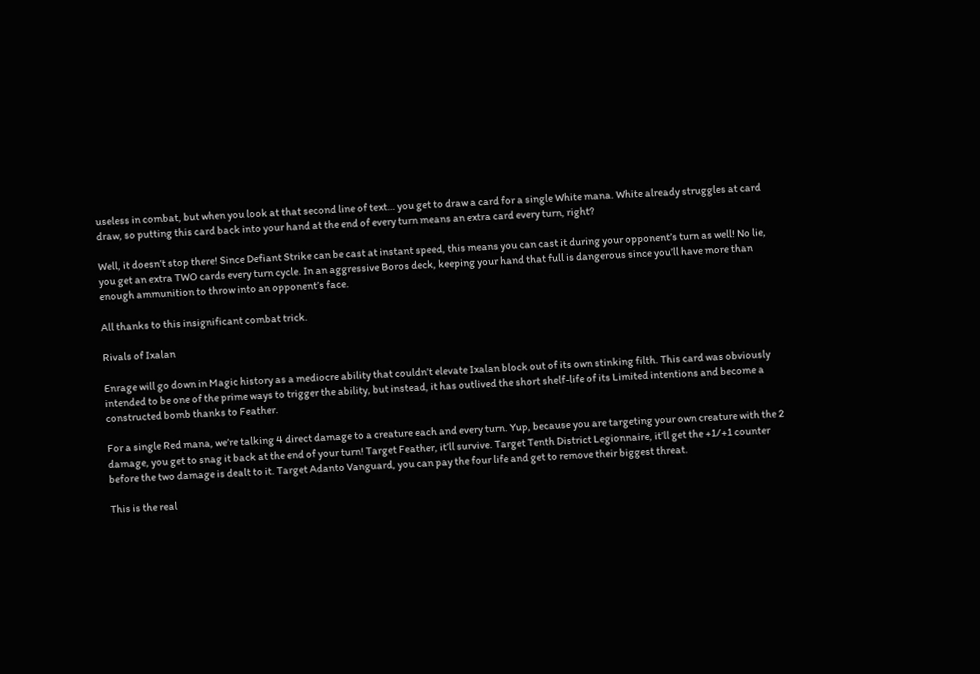useless in combat, but when you look at that second line of text… you get to draw a card for a single White mana. White already struggles at card draw, so putting this card back into your hand at the end of every turn means an extra card every turn, right?

Well, it doesn’t stop there! Since Defiant Strike can be cast at instant speed, this means you can cast it during your opponent’s turn as well! No lie, you get an extra TWO cards every turn cycle. In an aggressive Boros deck, keeping your hand that full is dangerous since you’ll have more than enough ammunition to throw into an opponent’s face.

All thanks to this insignificant combat trick.

Rivals of Ixalan

Enrage will go down in Magic history as a mediocre ability that couldn’t elevate Ixalan block out of its own stinking filth. This card was obviously intended to be one of the prime ways to trigger the ability, but instead, it has outlived the short shelf-life of its Limited intentions and become a constructed bomb thanks to Feather.

For a single Red mana, we’re talking 4 direct damage to a creature each and every turn. Yup, because you are targeting your own creature with the 2 damage, you get to snag it back at the end of your turn! Target Feather, it’ll survive. Target Tenth District Legionnaire, it’ll get the +1/+1 counter before the two damage is dealt to it. Target Adanto Vanguard, you can pay the four life and get to remove their biggest threat.

This is the real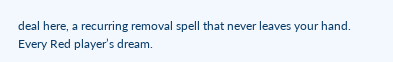deal here, a recurring removal spell that never leaves your hand. Every Red player’s dream.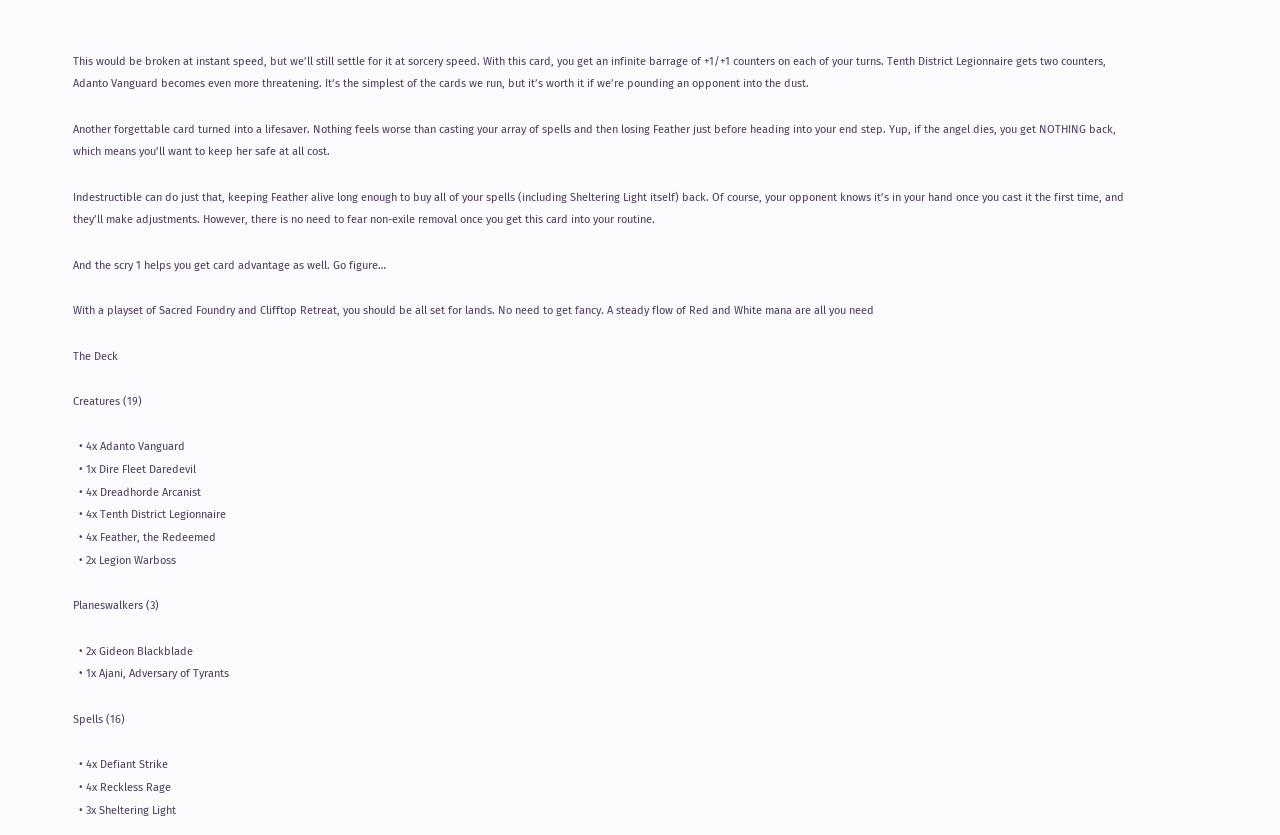This would be broken at instant speed, but we’ll still settle for it at sorcery speed. With this card, you get an infinite barrage of +1/+1 counters on each of your turns. Tenth District Legionnaire gets two counters, Adanto Vanguard becomes even more threatening. It’s the simplest of the cards we run, but it’s worth it if we’re pounding an opponent into the dust.

Another forgettable card turned into a lifesaver. Nothing feels worse than casting your array of spells and then losing Feather just before heading into your end step. Yup, if the angel dies, you get NOTHING back, which means you’ll want to keep her safe at all cost.

Indestructible can do just that, keeping Feather alive long enough to buy all of your spells (including Sheltering Light itself) back. Of course, your opponent knows it’s in your hand once you cast it the first time, and they’ll make adjustments. However, there is no need to fear non-exile removal once you get this card into your routine.

And the scry 1 helps you get card advantage as well. Go figure…

With a playset of Sacred Foundry and Clifftop Retreat, you should be all set for lands. No need to get fancy. A steady flow of Red and White mana are all you need

The Deck

Creatures (19)

  • 4x Adanto Vanguard
  • 1x Dire Fleet Daredevil
  • 4x Dreadhorde Arcanist
  • 4x Tenth District Legionnaire
  • 4x Feather, the Redeemed
  • 2x Legion Warboss

Planeswalkers (3)

  • 2x Gideon Blackblade
  • 1x Ajani, Adversary of Tyrants

Spells (16)

  • 4x Defiant Strike
  • 4x Reckless Rage
  • 3x Sheltering Light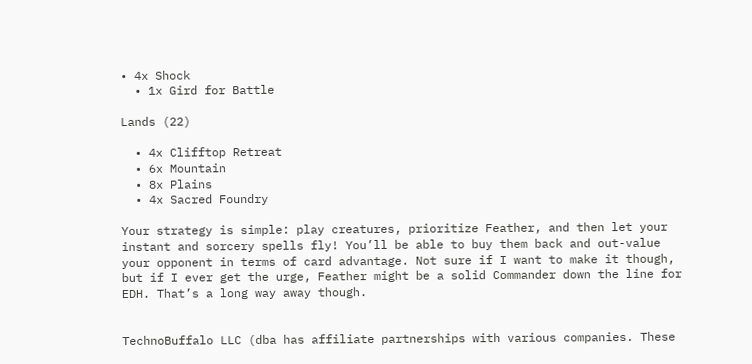• 4x Shock
  • 1x Gird for Battle

Lands (22)

  • 4x Clifftop Retreat
  • 6x Mountain
  • 8x Plains
  • 4x Sacred Foundry

Your strategy is simple: play creatures, prioritize Feather, and then let your instant and sorcery spells fly! You’ll be able to buy them back and out-value your opponent in terms of card advantage. Not sure if I want to make it though, but if I ever get the urge, Feather might be a solid Commander down the line for EDH. That’s a long way away though.


TechnoBuffalo LLC (dba has affiliate partnerships with various companies. These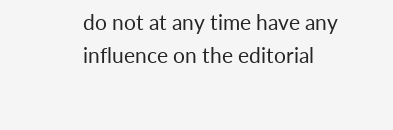do not at any time have any influence on the editorial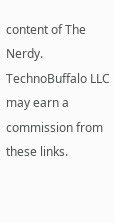content of The Nerdy. TechnoBuffalo LLC may earn a commission from these links.